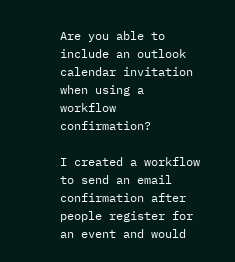Are you able to include an outlook calendar invitation when using a workflow confirmation?

I created a workflow to send an email confirmation after people register for an event and would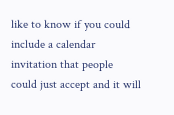like to know if you could include a calendar invitation that people could just accept and it will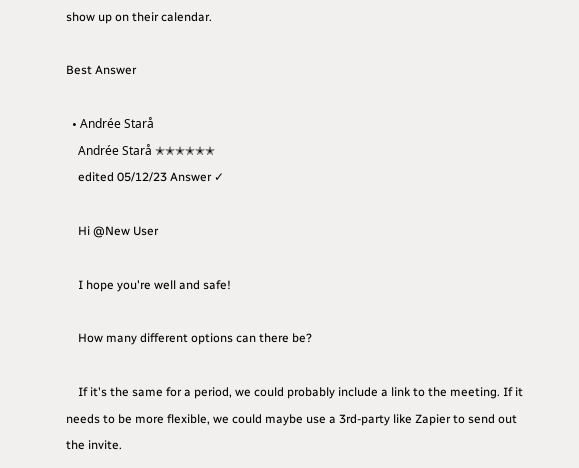show up on their calendar.

Best Answer

  • Andrée Starå
    Andrée Starå ✭✭✭✭✭✭
    edited 05/12/23 Answer ✓

    Hi @New User

    I hope you're well and safe!

    How many different options can there be?

    If it's the same for a period, we could probably include a link to the meeting. If it needs to be more flexible, we could maybe use a 3rd-party like Zapier to send out the invite.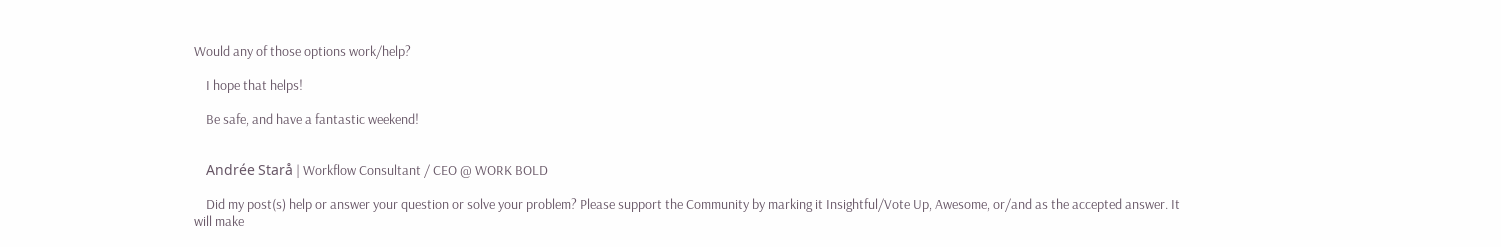Would any of those options work/help?

    I hope that helps!

    Be safe, and have a fantastic weekend!


    Andrée Starå | Workflow Consultant / CEO @ WORK BOLD

    Did my post(s) help or answer your question or solve your problem? Please support the Community by marking it Insightful/Vote Up, Awesome, or/and as the accepted answer. It will make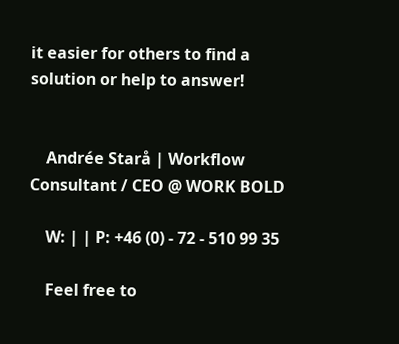it easier for others to find a solution or help to answer!


    Andrée Starå | Workflow Consultant / CEO @ WORK BOLD

    W: | | P: +46 (0) - 72 - 510 99 35

    Feel free to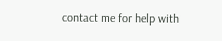contact me for help with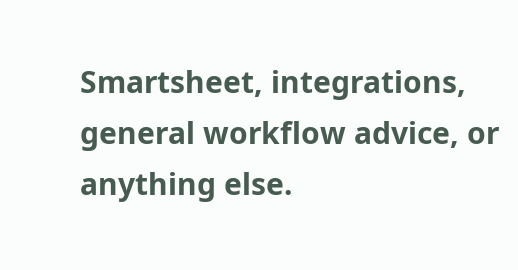Smartsheet, integrations, general workflow advice, or anything else.